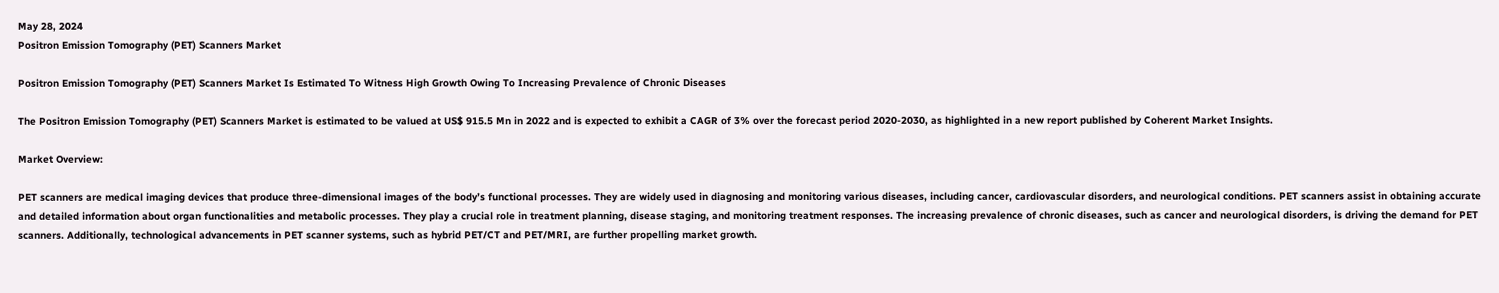May 28, 2024
Positron Emission Tomography (PET) Scanners Market

Positron Emission Tomography (PET) Scanners Market Is Estimated To Witness High Growth Owing To Increasing Prevalence of Chronic Diseases

The Positron Emission Tomography (PET) Scanners Market is estimated to be valued at US$ 915.5 Mn in 2022 and is expected to exhibit a CAGR of 3% over the forecast period 2020-2030, as highlighted in a new report published by Coherent Market Insights.

Market Overview:

PET scanners are medical imaging devices that produce three-dimensional images of the body’s functional processes. They are widely used in diagnosing and monitoring various diseases, including cancer, cardiovascular disorders, and neurological conditions. PET scanners assist in obtaining accurate and detailed information about organ functionalities and metabolic processes. They play a crucial role in treatment planning, disease staging, and monitoring treatment responses. The increasing prevalence of chronic diseases, such as cancer and neurological disorders, is driving the demand for PET scanners. Additionally, technological advancements in PET scanner systems, such as hybrid PET/CT and PET/MRI, are further propelling market growth.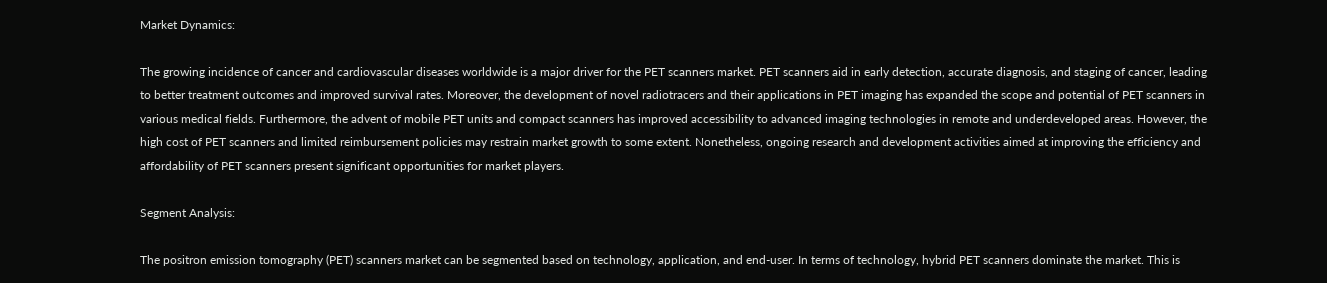Market Dynamics:

The growing incidence of cancer and cardiovascular diseases worldwide is a major driver for the PET scanners market. PET scanners aid in early detection, accurate diagnosis, and staging of cancer, leading to better treatment outcomes and improved survival rates. Moreover, the development of novel radiotracers and their applications in PET imaging has expanded the scope and potential of PET scanners in various medical fields. Furthermore, the advent of mobile PET units and compact scanners has improved accessibility to advanced imaging technologies in remote and underdeveloped areas. However, the high cost of PET scanners and limited reimbursement policies may restrain market growth to some extent. Nonetheless, ongoing research and development activities aimed at improving the efficiency and affordability of PET scanners present significant opportunities for market players.

Segment Analysis:

The positron emission tomography (PET) scanners market can be segmented based on technology, application, and end-user. In terms of technology, hybrid PET scanners dominate the market. This is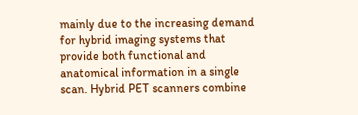mainly due to the increasing demand for hybrid imaging systems that provide both functional and anatomical information in a single scan. Hybrid PET scanners combine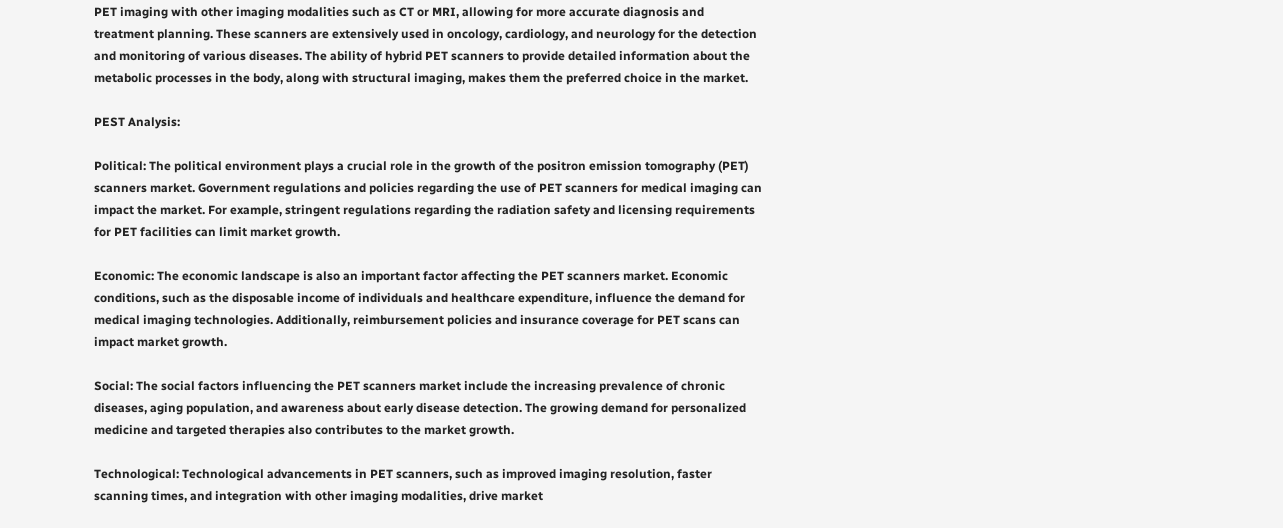PET imaging with other imaging modalities such as CT or MRI, allowing for more accurate diagnosis and treatment planning. These scanners are extensively used in oncology, cardiology, and neurology for the detection and monitoring of various diseases. The ability of hybrid PET scanners to provide detailed information about the metabolic processes in the body, along with structural imaging, makes them the preferred choice in the market.

PEST Analysis:

Political: The political environment plays a crucial role in the growth of the positron emission tomography (PET) scanners market. Government regulations and policies regarding the use of PET scanners for medical imaging can impact the market. For example, stringent regulations regarding the radiation safety and licensing requirements for PET facilities can limit market growth.

Economic: The economic landscape is also an important factor affecting the PET scanners market. Economic conditions, such as the disposable income of individuals and healthcare expenditure, influence the demand for medical imaging technologies. Additionally, reimbursement policies and insurance coverage for PET scans can impact market growth.

Social: The social factors influencing the PET scanners market include the increasing prevalence of chronic diseases, aging population, and awareness about early disease detection. The growing demand for personalized medicine and targeted therapies also contributes to the market growth.

Technological: Technological advancements in PET scanners, such as improved imaging resolution, faster scanning times, and integration with other imaging modalities, drive market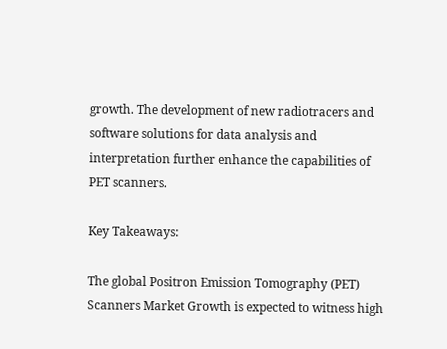growth. The development of new radiotracers and software solutions for data analysis and interpretation further enhance the capabilities of PET scanners.

Key Takeaways:

The global Positron Emission Tomography (PET) Scanners Market Growth is expected to witness high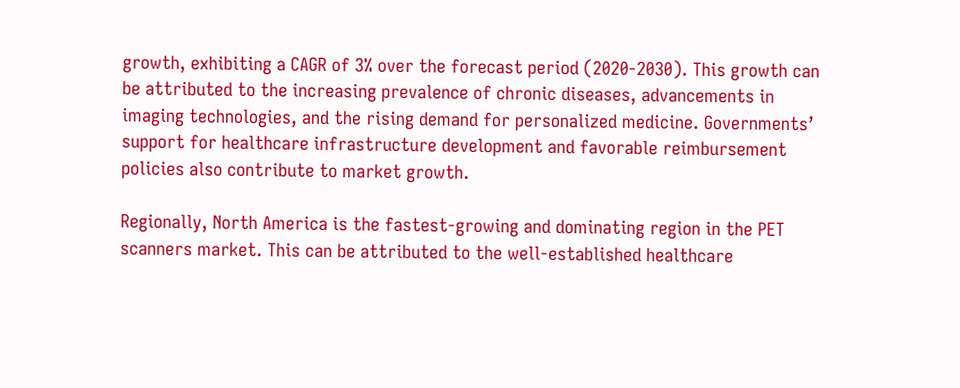growth, exhibiting a CAGR of 3% over the forecast period (2020-2030). This growth can be attributed to the increasing prevalence of chronic diseases, advancements in imaging technologies, and the rising demand for personalized medicine. Governments’ support for healthcare infrastructure development and favorable reimbursement policies also contribute to market growth.

Regionally, North America is the fastest-growing and dominating region in the PET scanners market. This can be attributed to the well-established healthcare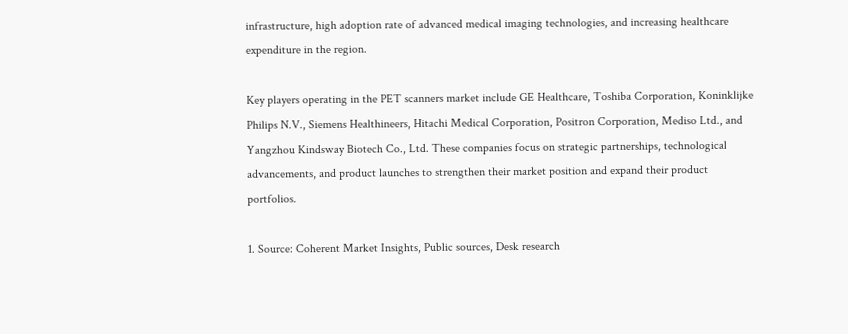infrastructure, high adoption rate of advanced medical imaging technologies, and increasing healthcare expenditure in the region.

Key players operating in the PET scanners market include GE Healthcare, Toshiba Corporation, Koninklijke Philips N.V., Siemens Healthineers, Hitachi Medical Corporation, Positron Corporation, Mediso Ltd., and Yangzhou Kindsway Biotech Co., Ltd. These companies focus on strategic partnerships, technological advancements, and product launches to strengthen their market position and expand their product portfolios.

1. Source: Coherent Market Insights, Public sources, Desk research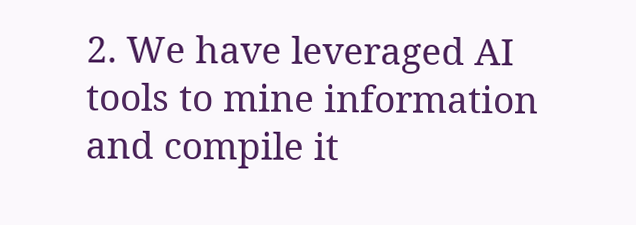2. We have leveraged AI tools to mine information and compile it